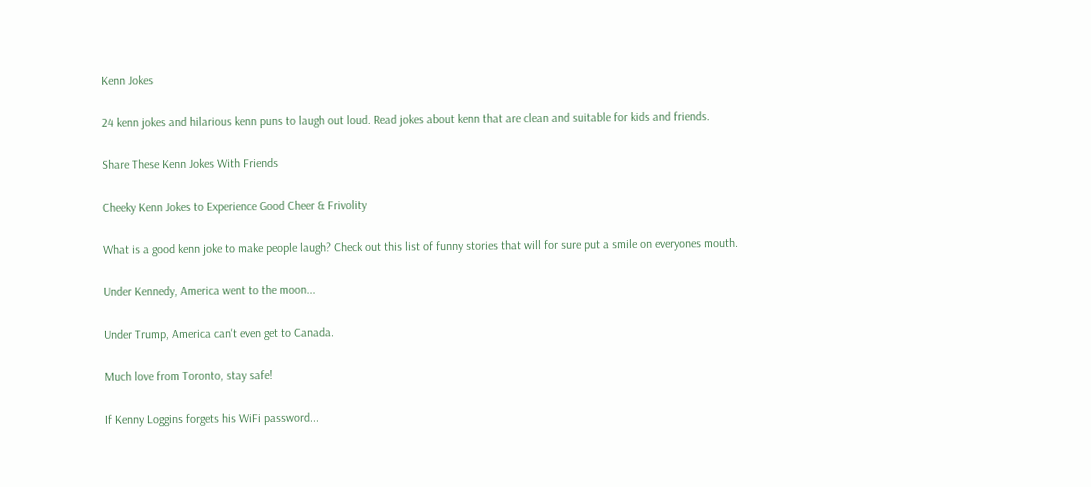Kenn Jokes

24 kenn jokes and hilarious kenn puns to laugh out loud. Read jokes about kenn that are clean and suitable for kids and friends.

Share These Kenn Jokes With Friends

Cheeky Kenn Jokes to Experience Good Cheer & Frivolity

What is a good kenn joke to make people laugh? Check out this list of funny stories that will for sure put a smile on everyones mouth.

Under Kennedy, America went to the moon...

Under Trump, America can't even get to Canada.

Much love from Toronto, stay safe!

If Kenny Loggins forgets his WiFi password...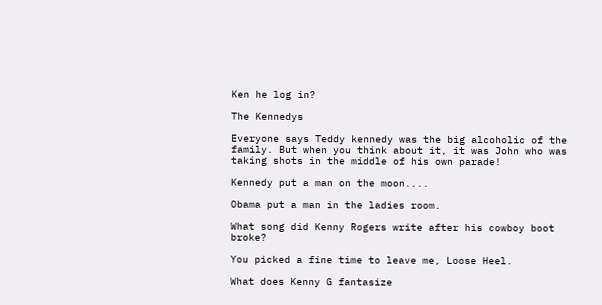Ken he log in?

The Kennedys

Everyone says Teddy kennedy was the big alcoholic of the family. But when you think about it, it was John who was taking shots in the middle of his own parade!

Kennedy put a man on the moon....

Obama put a man in the ladies room.

What song did Kenny Rogers write after his cowboy boot broke?

You picked a fine time to leave me, Loose Heel.

What does Kenny G fantasize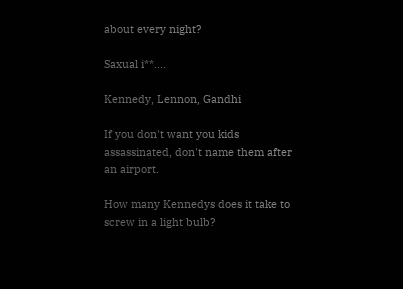about every night?

Saxual i**....

Kennedy, Lennon, Gandhi

If you don't want you kids assassinated, don't name them after an airport.

How many Kennedys does it take to screw in a light bulb?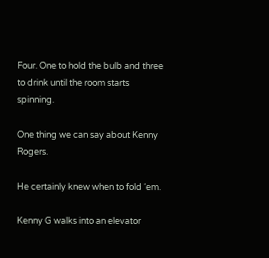Four. One to hold the bulb and three to drink until the room starts spinning.

One thing we can say about Kenny Rogers.

He certainly knew when to fold ‘em.

Kenny G walks into an elevator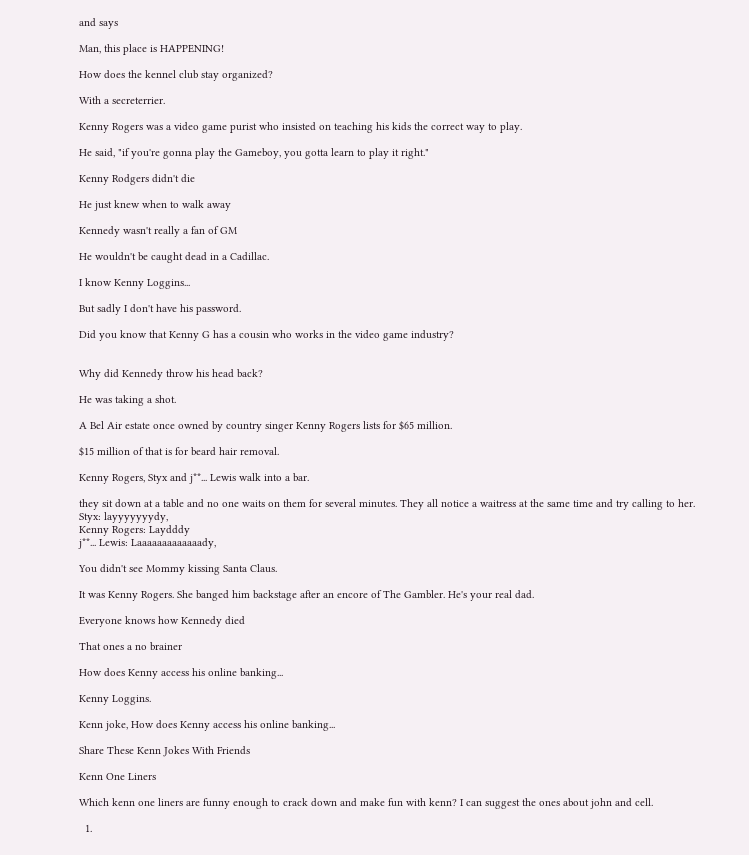and says

Man, this place is HAPPENING!

How does the kennel club stay organized?

With a secreterrier.

Kenny Rogers was a video game purist who insisted on teaching his kids the correct way to play.

He said, "if you're gonna play the Gameboy, you gotta learn to play it right."

Kenny Rodgers didn't die

He just knew when to walk away

Kennedy wasn't really a fan of GM

He wouldn't be caught dead in a Cadillac.

I know Kenny Loggins...

But sadly I don't have his password.

Did you know that Kenny G has a cousin who works in the video game industry?


Why did Kennedy throw his head back?

He was taking a shot.

A Bel Air estate once owned by country singer Kenny Rogers lists for $65 million.

$15 million of that is for beard hair removal.

Kenny Rogers, Styx and j**... Lewis walk into a bar.

they sit down at a table and no one waits on them for several minutes. They all notice a waitress at the same time and try calling to her.
Styx: layyyyyyydy,
Kenny Rogers: Laydddy
j**... Lewis: Laaaaaaaaaaaaady,

You didn't see Mommy kissing Santa Claus.

It was Kenny Rogers. She banged him backstage after an encore of The Gambler. He's your real dad.

Everyone knows how Kennedy died

That ones a no brainer

How does Kenny access his online banking...

Kenny Loggins.

Kenn joke, How does Kenny access his online banking...

Share These Kenn Jokes With Friends

Kenn One Liners

Which kenn one liners are funny enough to crack down and make fun with kenn? I can suggest the ones about john and cell.

  1.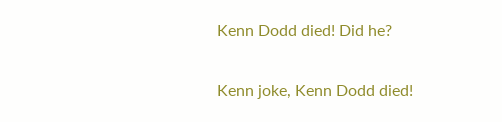Kenn Dodd died! Did he?

Kenn joke, Kenn Dodd died!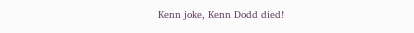Kenn joke, Kenn Dodd died!